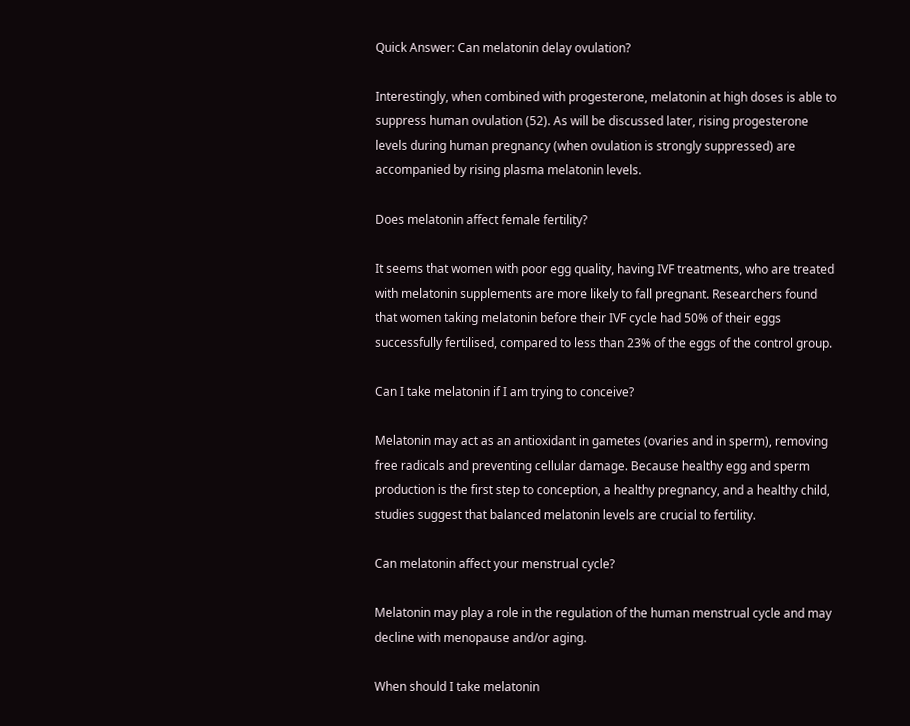Quick Answer: Can melatonin delay ovulation?

Interestingly, when combined with progesterone, melatonin at high doses is able to suppress human ovulation (52). As will be discussed later, rising progesterone levels during human pregnancy (when ovulation is strongly suppressed) are accompanied by rising plasma melatonin levels.

Does melatonin affect female fertility?

It seems that women with poor egg quality, having IVF treatments, who are treated with melatonin supplements are more likely to fall pregnant. Researchers found that women taking melatonin before their IVF cycle had 50% of their eggs successfully fertilised, compared to less than 23% of the eggs of the control group.

Can I take melatonin if I am trying to conceive?

Melatonin may act as an antioxidant in gametes (ovaries and in sperm), removing free radicals and preventing cellular damage. Because healthy egg and sperm production is the first step to conception, a healthy pregnancy, and a healthy child, studies suggest that balanced melatonin levels are crucial to fertility.

Can melatonin affect your menstrual cycle?

Melatonin may play a role in the regulation of the human menstrual cycle and may decline with menopause and/or aging.

When should I take melatonin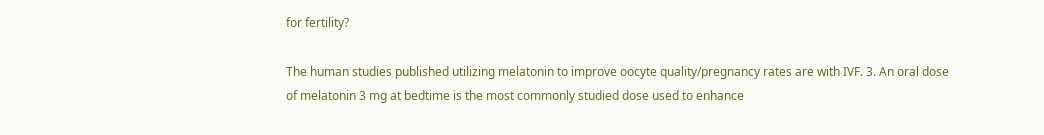for fertility?

The human studies published utilizing melatonin to improve oocyte quality/pregnancy rates are with IVF. 3. An oral dose of melatonin 3 mg at bedtime is the most commonly studied dose used to enhance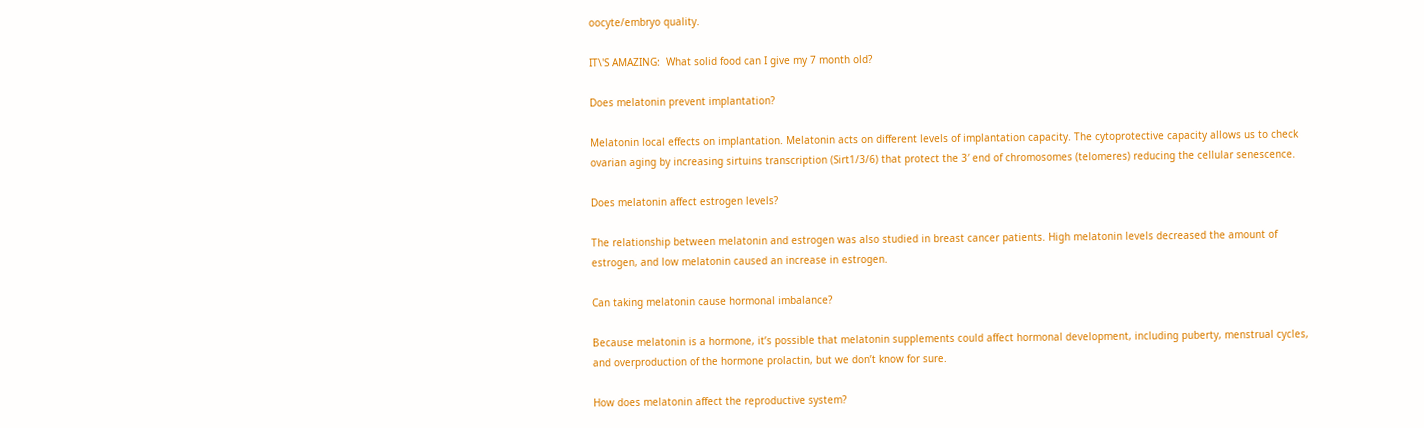oocyte/embryo quality.

IT\'S AMAZING:  What solid food can I give my 7 month old?

Does melatonin prevent implantation?

Melatonin local effects on implantation. Melatonin acts on different levels of implantation capacity. The cytoprotective capacity allows us to check ovarian aging by increasing sirtuins transcription (Sirt1/3/6) that protect the 3′ end of chromosomes (telomeres) reducing the cellular senescence.

Does melatonin affect estrogen levels?

The relationship between melatonin and estrogen was also studied in breast cancer patients. High melatonin levels decreased the amount of estrogen, and low melatonin caused an increase in estrogen.

Can taking melatonin cause hormonal imbalance?

Because melatonin is a hormone, it’s possible that melatonin supplements could affect hormonal development, including puberty, menstrual cycles, and overproduction of the hormone prolactin, but we don’t know for sure.

How does melatonin affect the reproductive system?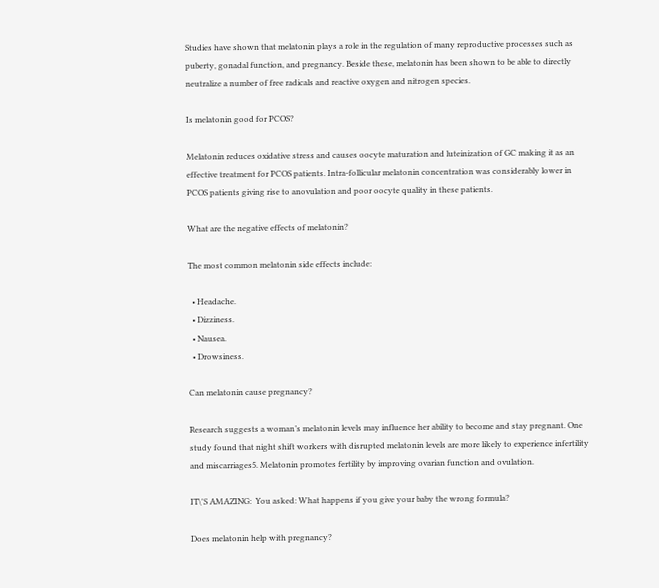Studies have shown that melatonin plays a role in the regulation of many reproductive processes such as puberty, gonadal function, and pregnancy. Beside these, melatonin has been shown to be able to directly neutralize a number of free radicals and reactive oxygen and nitrogen species.

Is melatonin good for PCOS?

Melatonin reduces oxidative stress and causes oocyte maturation and luteinization of GC making it as an effective treatment for PCOS patients. Intra-follicular melatonin concentration was considerably lower in PCOS patients giving rise to anovulation and poor oocyte quality in these patients.

What are the negative effects of melatonin?

The most common melatonin side effects include:

  • Headache.
  • Dizziness.
  • Nausea.
  • Drowsiness.

Can melatonin cause pregnancy?

Research suggests a woman’s melatonin levels may influence her ability to become and stay pregnant. One study found that night shift workers with disrupted melatonin levels are more likely to experience infertility and miscarriages5. Melatonin promotes fertility by improving ovarian function and ovulation.

IT\'S AMAZING:  You asked: What happens if you give your baby the wrong formula?

Does melatonin help with pregnancy?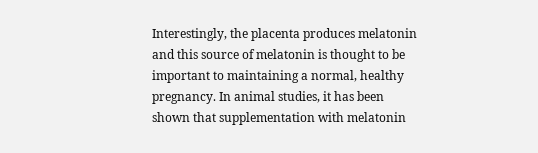Interestingly, the placenta produces melatonin and this source of melatonin is thought to be important to maintaining a normal, healthy pregnancy. In animal studies, it has been shown that supplementation with melatonin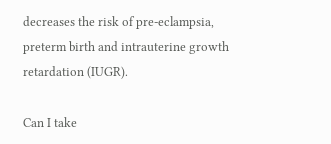decreases the risk of pre-eclampsia, preterm birth and intrauterine growth retardation (IUGR).

Can I take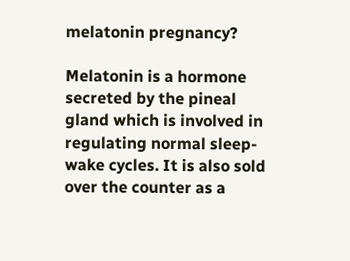melatonin pregnancy?

Melatonin is a hormone secreted by the pineal gland which is involved in regulating normal sleep-wake cycles. It is also sold over the counter as a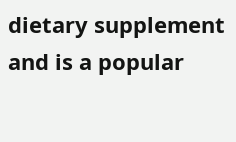dietary supplement and is a popular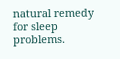natural remedy for sleep problems.